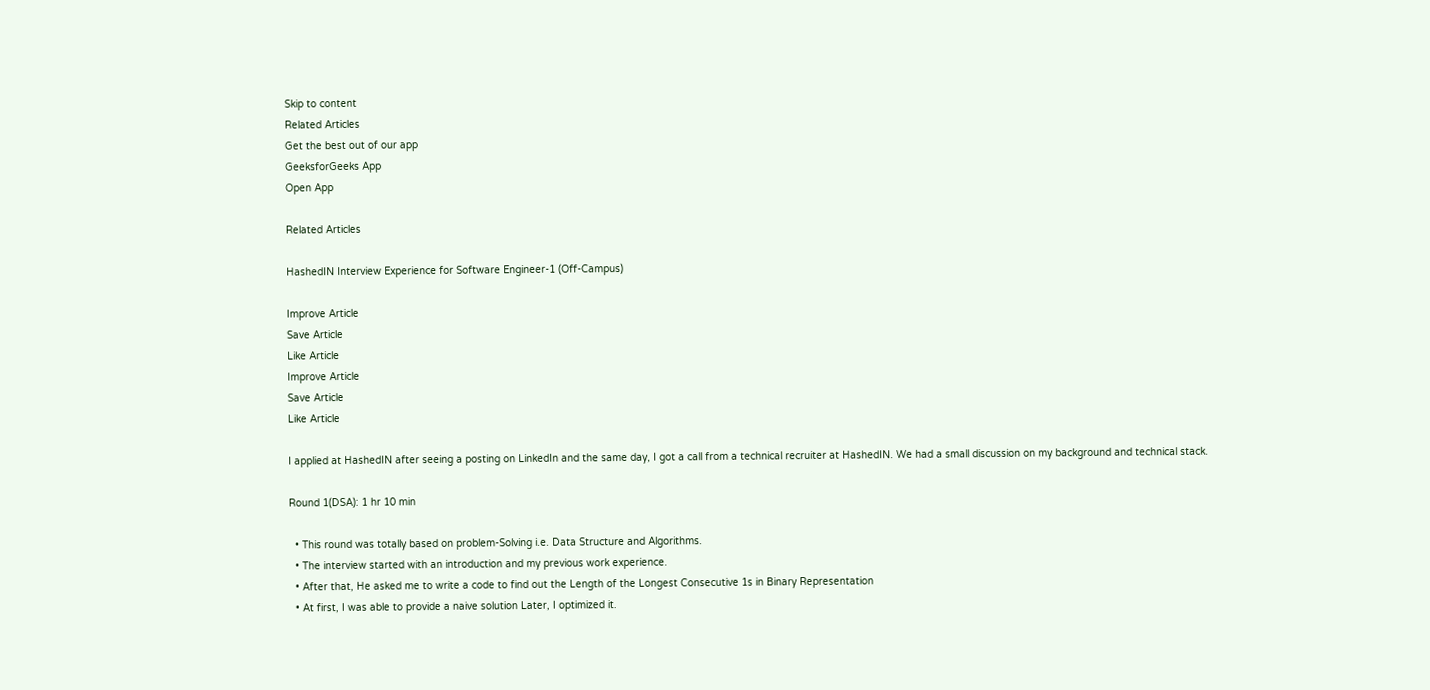Skip to content
Related Articles
Get the best out of our app
GeeksforGeeks App
Open App

Related Articles

HashedIN Interview Experience for Software Engineer-1 (Off-Campus)

Improve Article
Save Article
Like Article
Improve Article
Save Article
Like Article

I applied at HashedIN after seeing a posting on LinkedIn and the same day, I got a call from a technical recruiter at HashedIN. We had a small discussion on my background and technical stack.

Round 1(DSA): 1 hr 10 min

  • This round was totally based on problem-Solving i.e. Data Structure and Algorithms.
  • The interview started with an introduction and my previous work experience.
  • After that, He asked me to write a code to find out the Length of the Longest Consecutive 1s in Binary Representation
  • At first, I was able to provide a naive solution Later, I optimized it.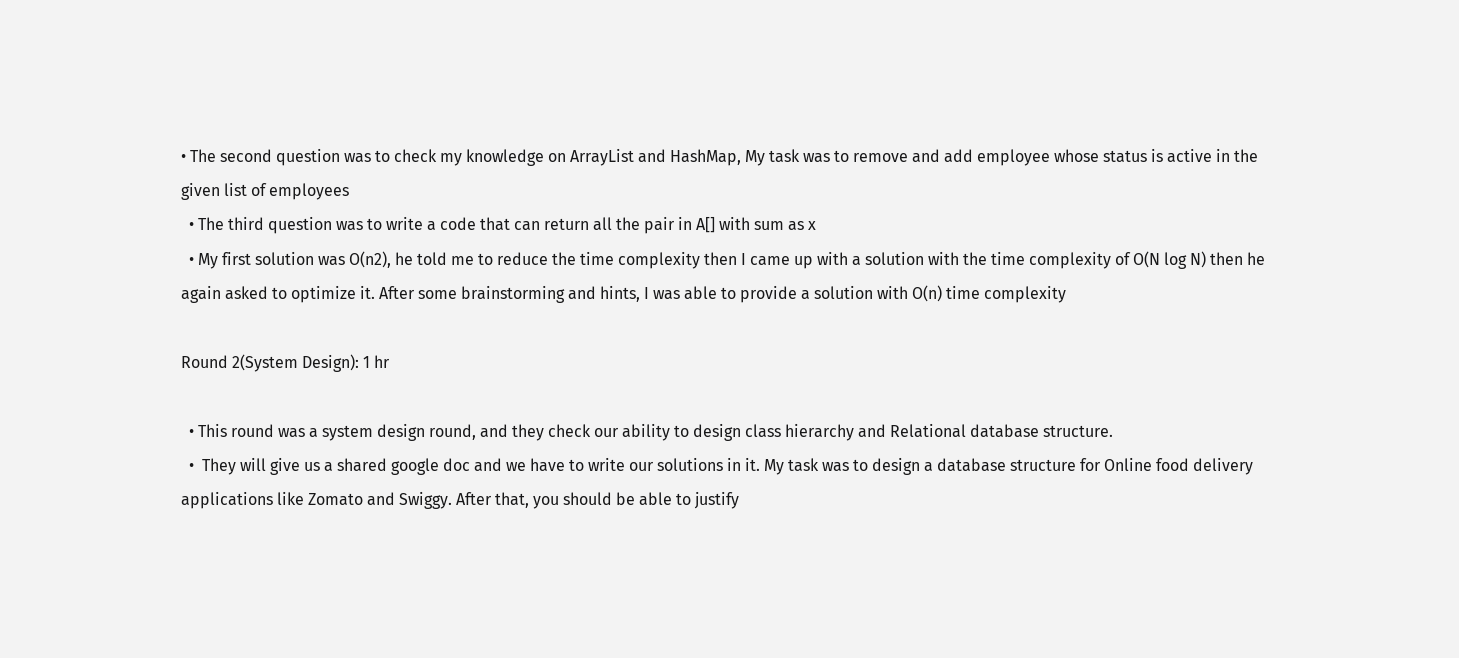• The second question was to check my knowledge on ArrayList and HashMap, My task was to remove and add employee whose status is active in the given list of employees
  • The third question was to write a code that can return all the pair in A[] with sum as x
  • My first solution was O(n2), he told me to reduce the time complexity then I came up with a solution with the time complexity of O(N log N) then he again asked to optimize it. After some brainstorming and hints, I was able to provide a solution with O(n) time complexity

Round 2(System Design): 1 hr

  • This round was a system design round, and they check our ability to design class hierarchy and Relational database structure.
  •  They will give us a shared google doc and we have to write our solutions in it. My task was to design a database structure for Online food delivery applications like Zomato and Swiggy. After that, you should be able to justify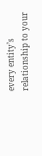every entity’s relationship to your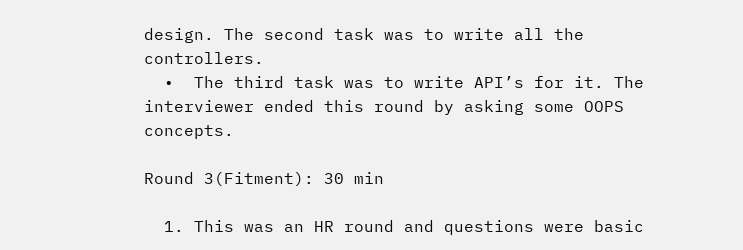design. The second task was to write all the controllers.
  •  The third task was to write API’s for it. The interviewer ended this round by asking some OOPS concepts.

Round 3(Fitment): 30 min

  1. This was an HR round and questions were basic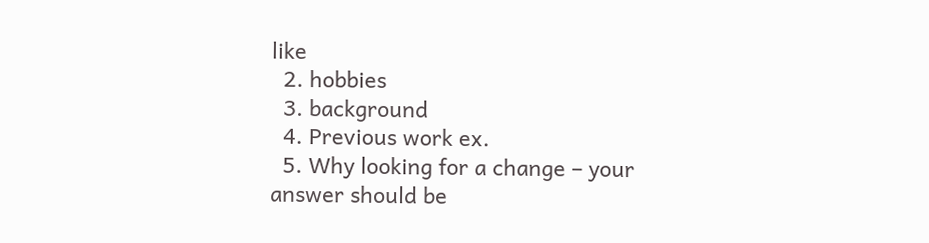like
  2. hobbies
  3. background
  4. Previous work ex.
  5. Why looking for a change – your answer should be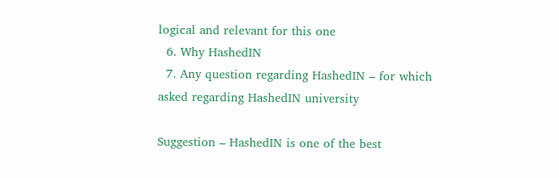logical and relevant for this one
  6. Why HashedIN
  7. Any question regarding HashedIN – for which asked regarding HashedIN university

Suggestion – HashedIN is one of the best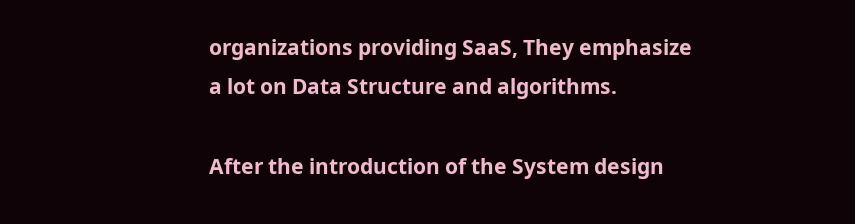organizations providing SaaS, They emphasize a lot on Data Structure and algorithms.

After the introduction of the System design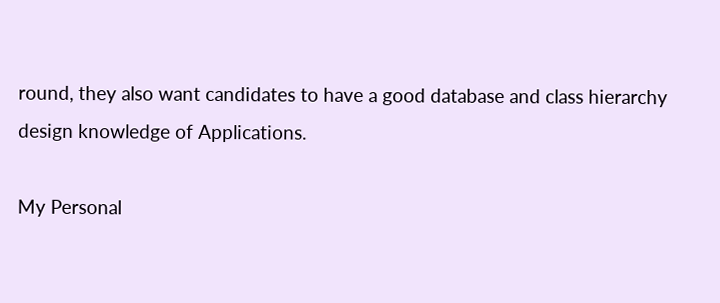round, they also want candidates to have a good database and class hierarchy design knowledge of Applications.

My Personal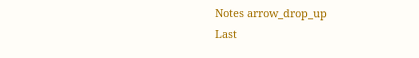Notes arrow_drop_up
Last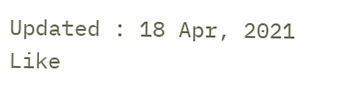Updated : 18 Apr, 2021
Like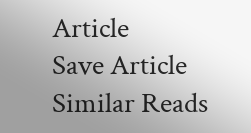Article
Save Article
Similar Reads